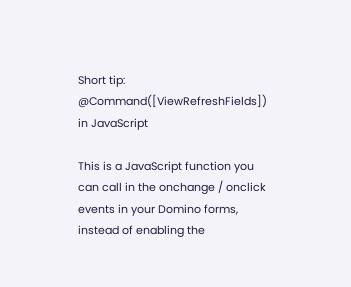Short tip: @Command([ViewRefreshFields]) in JavaScript

This is a JavaScript function you can call in the onchange / onclick events in your Domino forms, instead of enabling the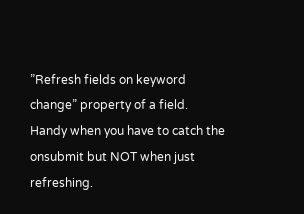”Refresh fields on keyword change” property of a field. Handy when you have to catch the onsubmit but NOT when just refreshing.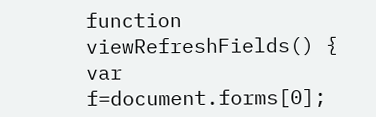function viewRefreshFields() {  var f=document.forms[0];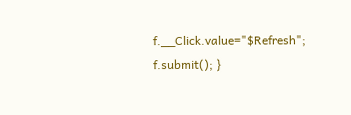f.__Click.value="$Refresh";     f.submit(); }